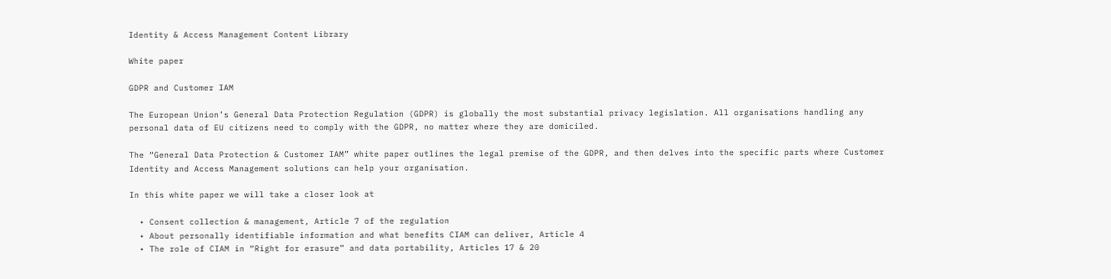Identity & Access Management Content Library

White paper

GDPR and Customer IAM

The European Union’s General Data Protection Regulation (GDPR) is globally the most substantial privacy legislation. All organisations handling any personal data of EU citizens need to comply with the GDPR, no matter where they are domiciled.

The “General Data Protection & Customer IAM” white paper outlines the legal premise of the GDPR, and then delves into the specific parts where Customer Identity and Access Management solutions can help your organisation.

In this white paper we will take a closer look at

  • Consent collection & management, Article 7 of the regulation
  • About personally identifiable information and what benefits CIAM can deliver, Article 4
  • The role of CIAM in “Right for erasure” and data portability, Articles 17 & 20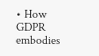• How GDPR embodies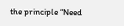the principle “Need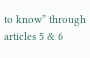to know” through articles 5 & 6